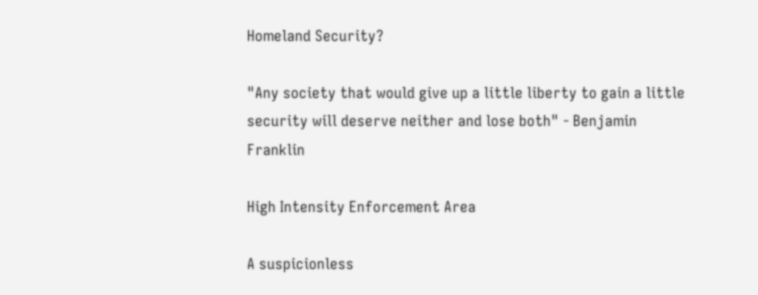Homeland Security?

"Any society that would give up a little liberty to gain a little security will deserve neither and lose both" - Benjamin Franklin

High Intensity Enforcement Area

A suspicionless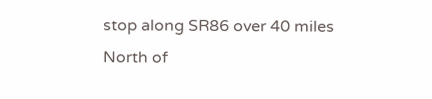stop along SR86 over 40 miles North of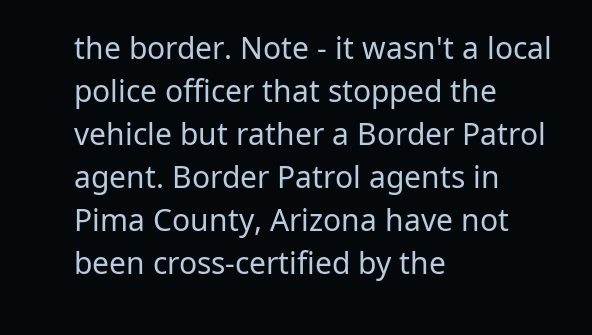the border. Note - it wasn't a local police officer that stopped the vehicle but rather a Border Patrol agent. Border Patrol agents in Pima County, Arizona have not been cross-certified by the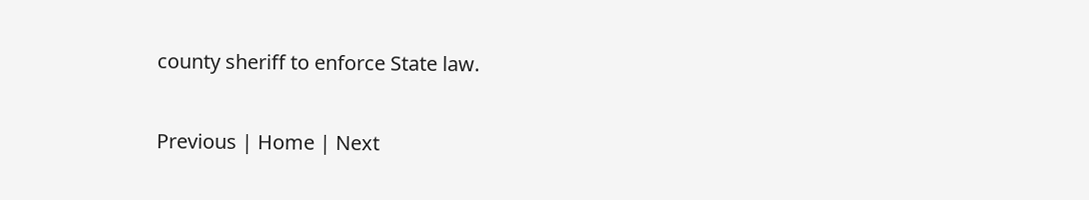county sheriff to enforce State law.

Previous | Home | Next